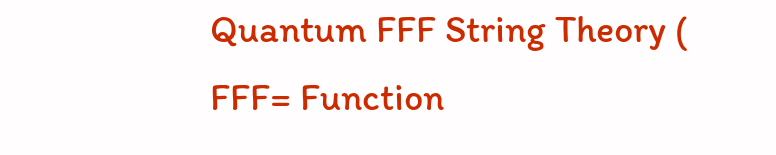Quantum FFF String Theory ( FFF= Function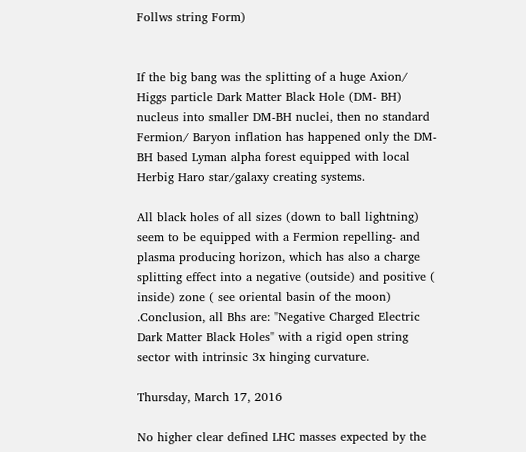Follws string Form)


If the big bang was the splitting of a huge Axion/ Higgs particle Dark Matter Black Hole (DM- BH) nucleus into smaller DM-BH nuclei, then no standard Fermion/ Baryon inflation has happened only the DM-BH based Lyman alpha forest equipped with local Herbig Haro star/galaxy creating systems.

All black holes of all sizes (down to ball lightning) seem to be equipped with a Fermion repelling- and plasma producing horizon, which has also a charge splitting effect into a negative (outside) and positive ( inside) zone ( see oriental basin of the moon) .Conclusion, all Bhs are: "Negative Charged Electric Dark Matter Black Holes" with a rigid open string sector with intrinsic 3x hinging curvature.

Thursday, March 17, 2016

No higher clear defined LHC masses expected by the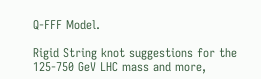Q-FFF Model.

Rigid String knot suggestions for the 125-750 GeV LHC mass and more,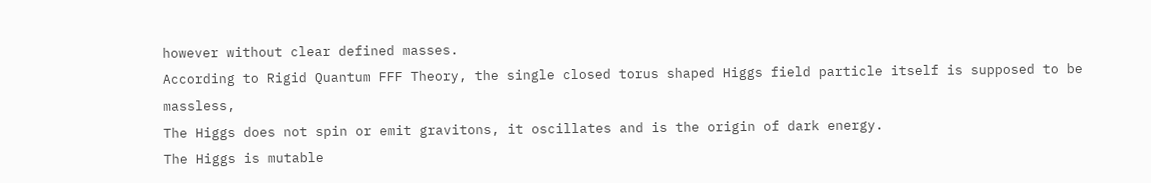however without clear defined masses.
According to Rigid Quantum FFF Theory, the single closed torus shaped Higgs field particle itself is supposed to be massless,
The Higgs does not spin or emit gravitons, it oscillates and is the origin of dark energy.
The Higgs is mutable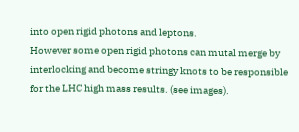into open rigid photons and leptons.
However some open rigid photons can mutal merge by interlocking and become stringy knots to be responsible for the LHC high mass results. (see images).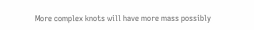More complex knots will have more mass possibly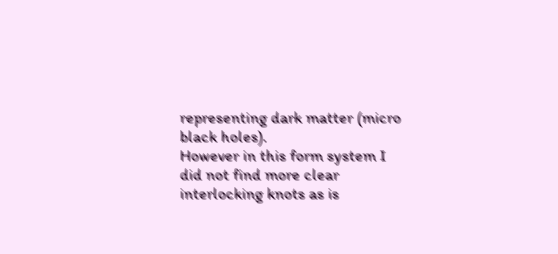representing dark matter (micro black holes).
However in this form system I did not find more clear interlocking knots as is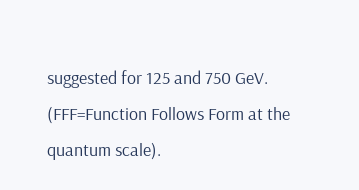suggested for 125 and 750 GeV.
(FFF=Function Follows Form at the quantum scale).